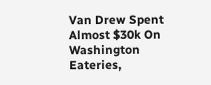Van Drew Spent Almost $30k On Washington Eateries,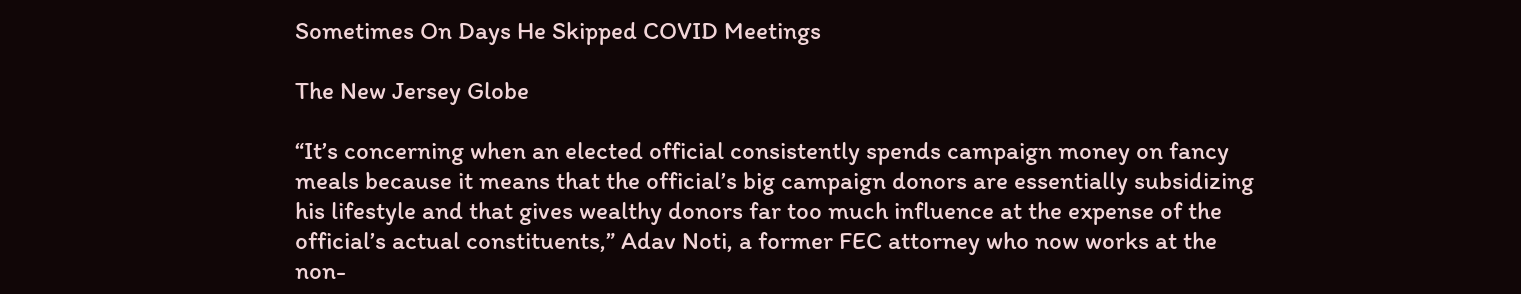Sometimes On Days He Skipped COVID Meetings

The New Jersey Globe

“It’s concerning when an elected official consistently spends campaign money on fancy meals because it means that the official’s big campaign donors are essentially subsidizing his lifestyle and that gives wealthy donors far too much influence at the expense of the official’s actual constituents,” Adav Noti, a former FEC attorney who now works at the non-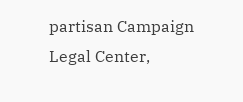partisan Campaign Legal Center,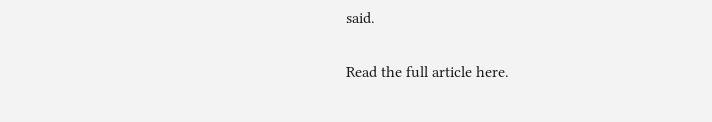said.

Read the full article here.